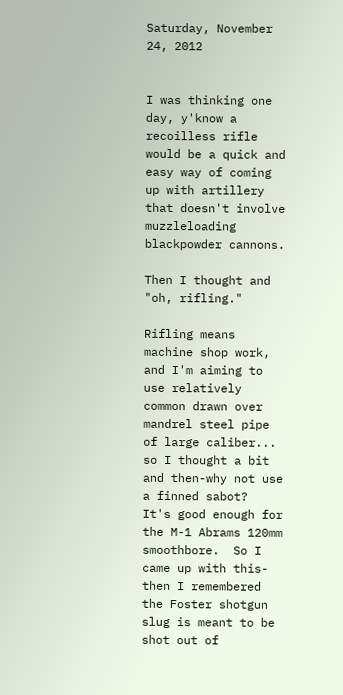Saturday, November 24, 2012


I was thinking one day, y'know a recoilless rifle would be a quick and easy way of coming up with artillery that doesn't involve muzzleloading blackpowder cannons.

Then I thought and "oh, rifling."

Rifling means machine shop work, and I'm aiming to use relatively common drawn over mandrel steel pipe of large caliber... so I thought a bit and then-why not use a finned sabot?  It's good enough for the M-1 Abrams 120mm smoothbore.  So I came up with this-then I remembered the Foster shotgun slug is meant to be shot out of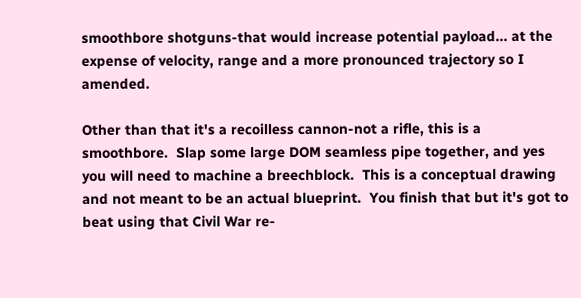smoothbore shotguns-that would increase potential payload... at the expense of velocity, range and a more pronounced trajectory so I amended.

Other than that it's a recoilless cannon-not a rifle, this is a smoothbore.  Slap some large DOM seamless pipe together, and yes you will need to machine a breechblock.  This is a conceptual drawing and not meant to be an actual blueprint.  You finish that but it's got to beat using that Civil War re-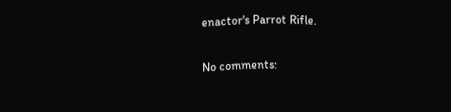enactor's Parrot Rifle.

No comments: